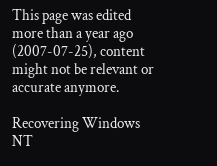This page was edited more than a year ago (2007-07-25), content might not be relevant or accurate anymore.

Recovering Windows NT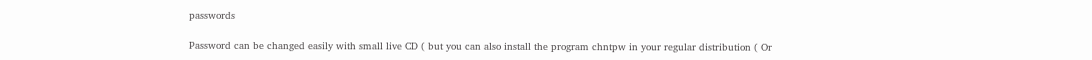passwords

Password can be changed easily with small live CD ( but you can also install the program chntpw in your regular distribution ( Or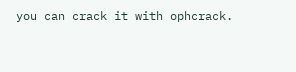you can crack it with ophcrack.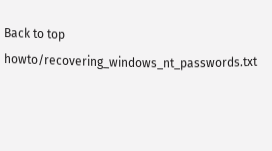Back to top
howto/recovering_windows_nt_passwords.txt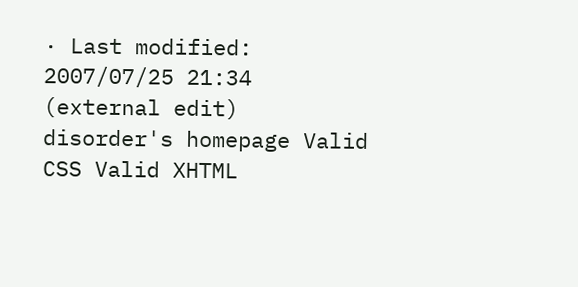· Last modified: 2007/07/25 21:34 (external edit)
disorder's homepage Valid CSS Valid XHTML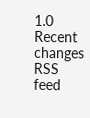1.0 Recent changes RSS feed